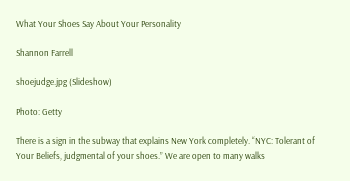What Your Shoes Say About Your Personality

Shannon Farrell

shoejudge.jpg (Slideshow)

Photo: Getty

There is a sign in the subway that explains New York completely. “NYC: Tolerant of Your Beliefs, judgmental of your shoes.” We are open to many walks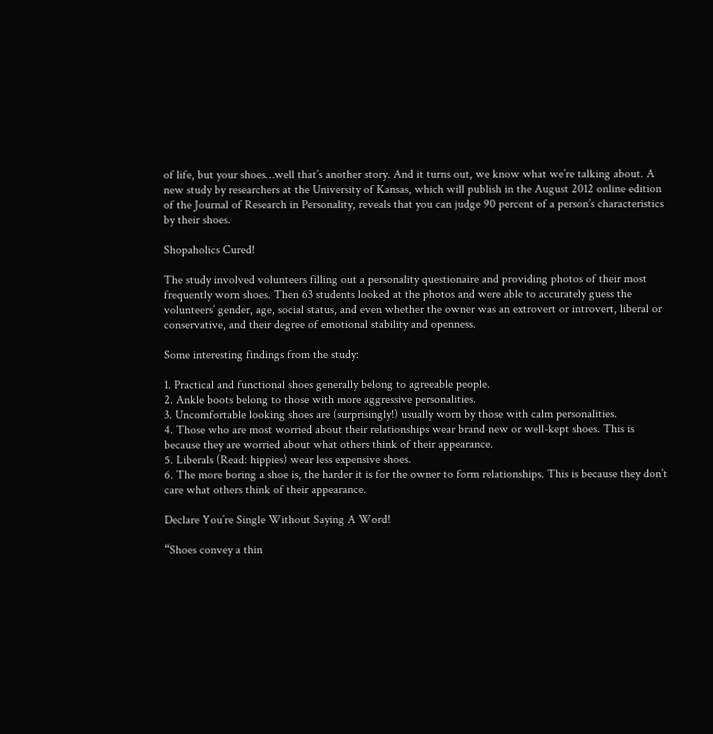of life, but your shoes…well that’s another story. And it turns out, we know what we’re talking about. A new study by researchers at the University of Kansas, which will publish in the August 2012 online edition of the Journal of Research in Personality, reveals that you can judge 90 percent of a person’s characteristics by their shoes.

Shopaholics Cured!

The study involved volunteers filling out a personality questionaire and providing photos of their most frequently worn shoes. Then 63 students looked at the photos and were able to accurately guess the volunteers’ gender, age, social status, and even whether the owner was an extrovert or introvert, liberal or conservative, and their degree of emotional stability and openness.

Some interesting findings from the study:

1. Practical and functional shoes generally belong to agreeable people.
2. Ankle boots belong to those with more aggressive personalities.
3. Uncomfortable looking shoes are (surprisingly!) usually worn by those with calm personalities.
4. Those who are most worried about their relationships wear brand new or well-kept shoes. This is because they are worried about what others think of their appearance.
5. Liberals (Read: hippies) wear less expensive shoes.
6. The more boring a shoe is, the harder it is for the owner to form relationships. This is because they don’t care what others think of their appearance.

Declare You’re Single Without Saying A Word!

“Shoes convey a thin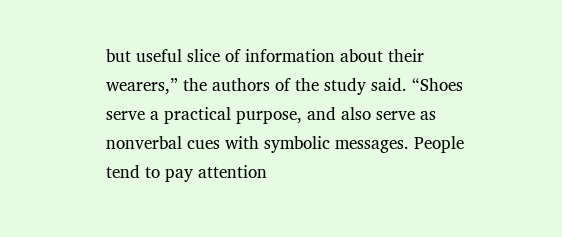but useful slice of information about their wearers,” the authors of the study said. “Shoes serve a practical purpose, and also serve as nonverbal cues with symbolic messages. People tend to pay attention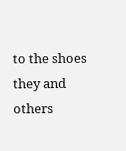to the shoes they and others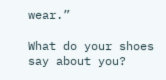wear.”

What do your shoes say about you?